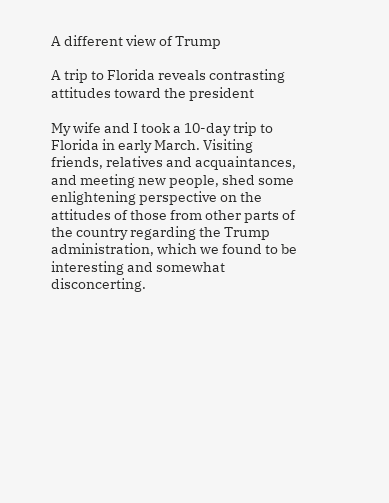A different view of Trump

A trip to Florida reveals contrasting attitudes toward the president

My wife and I took a 10-day trip to Florida in early March. Visiting friends, relatives and acquaintances, and meeting new people, shed some enlightening perspective on the attitudes of those from other parts of the country regarding the Trump administration, which we found to be interesting and somewhat disconcerting.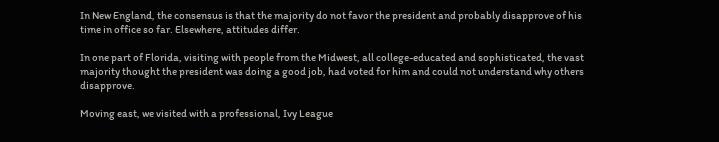In New England, the consensus is that the majority do not favor the president and probably disapprove of his time in office so far. Elsewhere, attitudes differ.

In one part of Florida, visiting with people from the Midwest, all college-educated and sophisticated, the vast majority thought the president was doing a good job, had voted for him and could not understand why others disapprove.

Moving east, we visited with a professional, Ivy League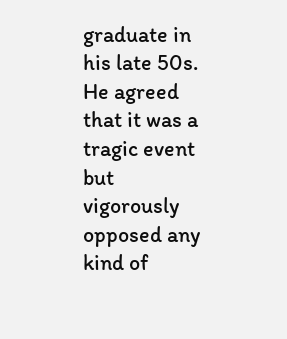graduate in his late 50s. He agreed that it was a tragic event but vigorously opposed any kind of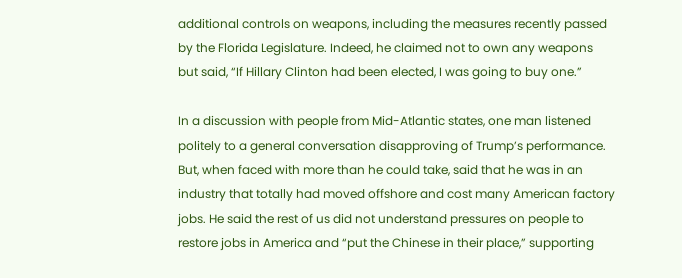additional controls on weapons, including the measures recently passed by the Florida Legislature. Indeed, he claimed not to own any weapons but said, “If Hillary Clinton had been elected, I was going to buy one.”

In a discussion with people from Mid-Atlantic states, one man listened politely to a general conversation disapproving of Trump’s performance. But, when faced with more than he could take, said that he was in an industry that totally had moved offshore and cost many American factory jobs. He said the rest of us did not understand pressures on people to restore jobs in America and “put the Chinese in their place,” supporting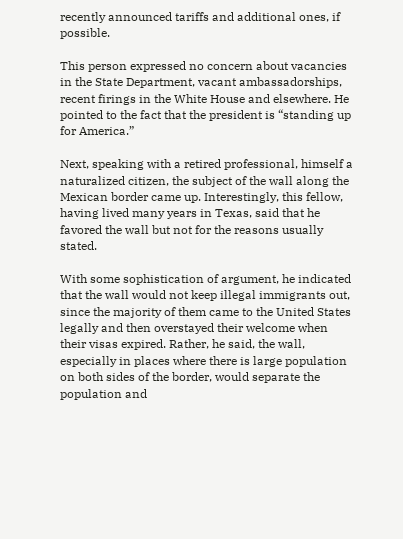recently announced tariffs and additional ones, if possible.

This person expressed no concern about vacancies in the State Department, vacant ambassadorships, recent firings in the White House and elsewhere. He pointed to the fact that the president is “standing up for America.”

Next, speaking with a retired professional, himself a naturalized citizen, the subject of the wall along the Mexican border came up. Interestingly, this fellow, having lived many years in Texas, said that he favored the wall but not for the reasons usually stated.

With some sophistication of argument, he indicated that the wall would not keep illegal immigrants out, since the majority of them came to the United States legally and then overstayed their welcome when their visas expired. Rather, he said, the wall, especially in places where there is large population on both sides of the border, would separate the population and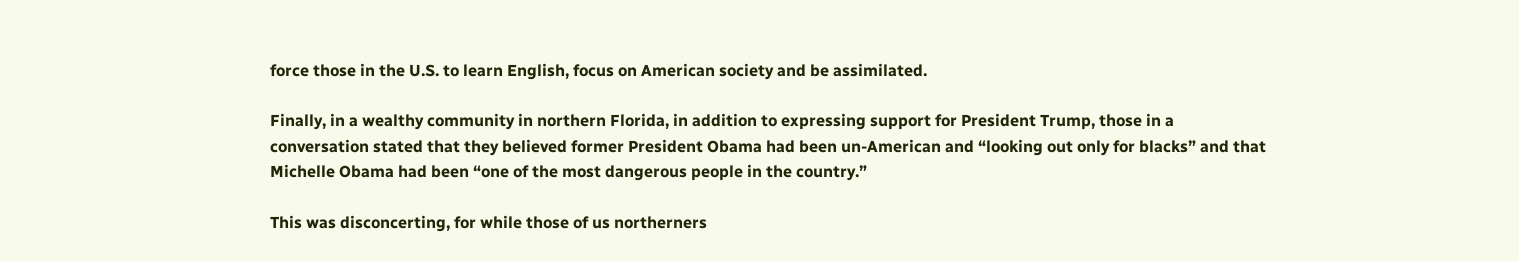force those in the U.S. to learn English, focus on American society and be assimilated.

Finally, in a wealthy community in northern Florida, in addition to expressing support for President Trump, those in a conversation stated that they believed former President Obama had been un-American and “looking out only for blacks” and that Michelle Obama had been “one of the most dangerous people in the country.”

This was disconcerting, for while those of us northerners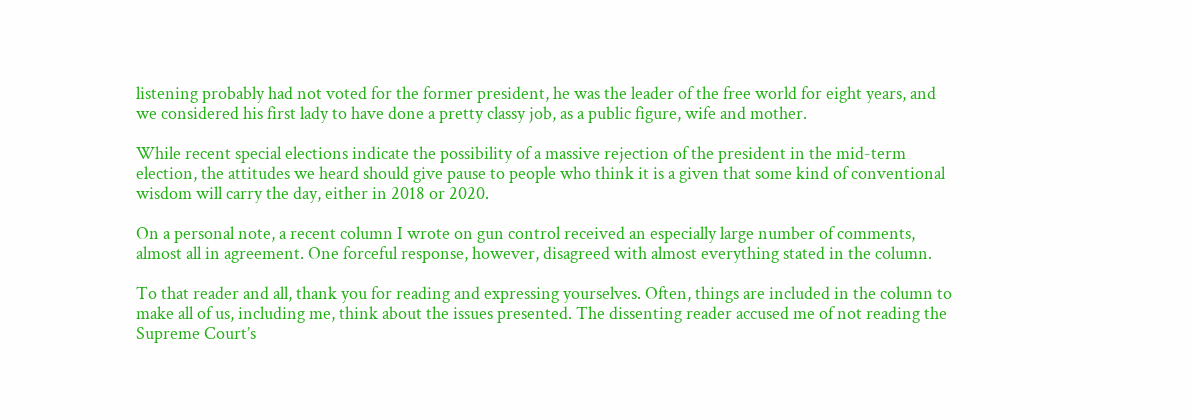listening probably had not voted for the former president, he was the leader of the free world for eight years, and we considered his first lady to have done a pretty classy job, as a public figure, wife and mother.

While recent special elections indicate the possibility of a massive rejection of the president in the mid-term election, the attitudes we heard should give pause to people who think it is a given that some kind of conventional wisdom will carry the day, either in 2018 or 2020.

On a personal note, a recent column I wrote on gun control received an especially large number of comments, almost all in agreement. One forceful response, however, disagreed with almost everything stated in the column.

To that reader and all, thank you for reading and expressing yourselves. Often, things are included in the column to make all of us, including me, think about the issues presented. The dissenting reader accused me of not reading the Supreme Court’s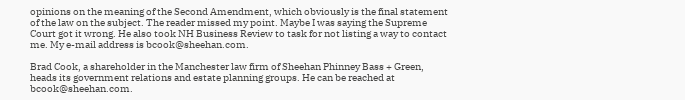opinions on the meaning of the Second Amendment, which obviously is the final statement of the law on the subject. The reader missed my point. Maybe I was saying the Supreme Court got it wrong. He also took NH Business Review to task for not listing a way to contact me. My e-mail address is bcook@sheehan.com.

Brad Cook, a shareholder in the Manchester law firm of Sheehan Phinney Bass + Green, heads its government relations and estate planning groups. He can be reached at bcook@sheehan.com.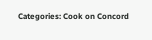Categories: Cook on Concord